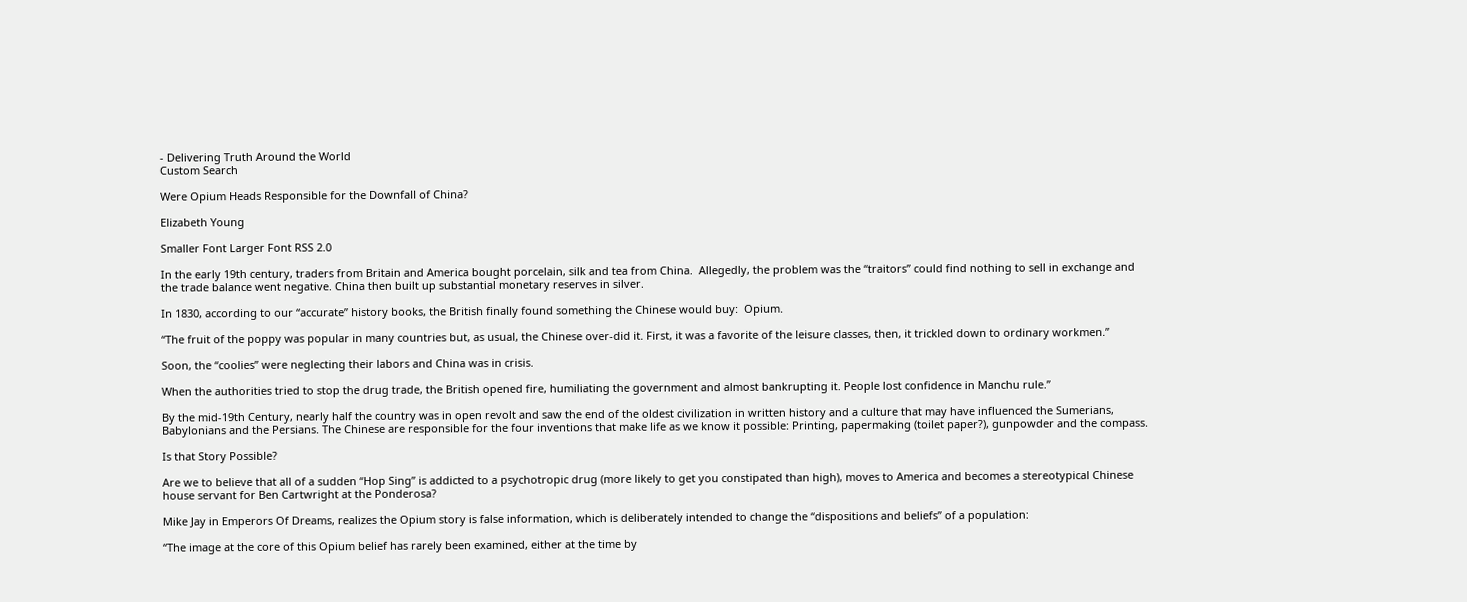- Delivering Truth Around the World
Custom Search

Were Opium Heads Responsible for the Downfall of China?

Elizabeth Young

Smaller Font Larger Font RSS 2.0

In the early 19th century, traders from Britain and America bought porcelain, silk and tea from China.  Allegedly, the problem was the “traitors” could find nothing to sell in exchange and the trade balance went negative. China then built up substantial monetary reserves in silver.

In 1830, according to our “accurate” history books, the British finally found something the Chinese would buy:  Opium.

“The fruit of the poppy was popular in many countries but, as usual, the Chinese over-did it. First, it was a favorite of the leisure classes, then, it trickled down to ordinary workmen.”

Soon, the “coolies” were neglecting their labors and China was in crisis.

When the authorities tried to stop the drug trade, the British opened fire, humiliating the government and almost bankrupting it. People lost confidence in Manchu rule.”

By the mid-19th Century, nearly half the country was in open revolt and saw the end of the oldest civilization in written history and a culture that may have influenced the Sumerians, Babylonians and the Persians. The Chinese are responsible for the four inventions that make life as we know it possible: Printing, papermaking (toilet paper?), gunpowder and the compass.

Is that Story Possible?

Are we to believe that all of a sudden “Hop Sing” is addicted to a psychotropic drug (more likely to get you constipated than high), moves to America and becomes a stereotypical Chinese house servant for Ben Cartwright at the Ponderosa?

Mike Jay in Emperors Of Dreams, realizes the Opium story is false information, which is deliberately intended to change the “dispositions and beliefs” of a population:

“The image at the core of this Opium belief has rarely been examined, either at the time by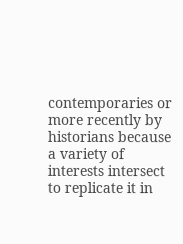contemporaries or more recently by historians because a variety of interests intersect to replicate it in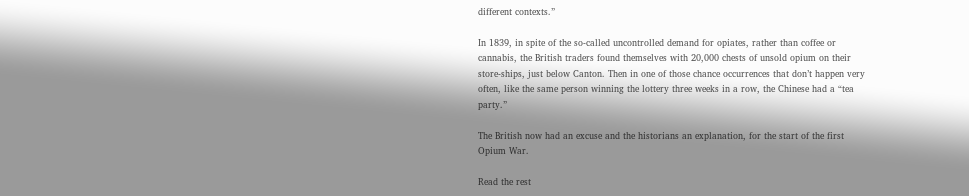different contexts.”

In 1839, in spite of the so-called uncontrolled demand for opiates, rather than coffee or cannabis, the British traders found themselves with 20,000 chests of unsold opium on their store-ships, just below Canton. Then in one of those chance occurrences that don’t happen very often, like the same person winning the lottery three weeks in a row, the Chinese had a “tea party.”

The British now had an excuse and the historians an explanation, for the start of the first Opium War.

Read the rest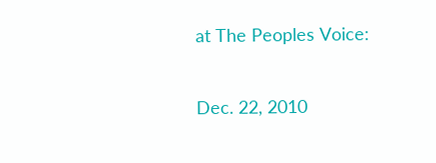at The Peoples Voice:

Dec. 22, 2010